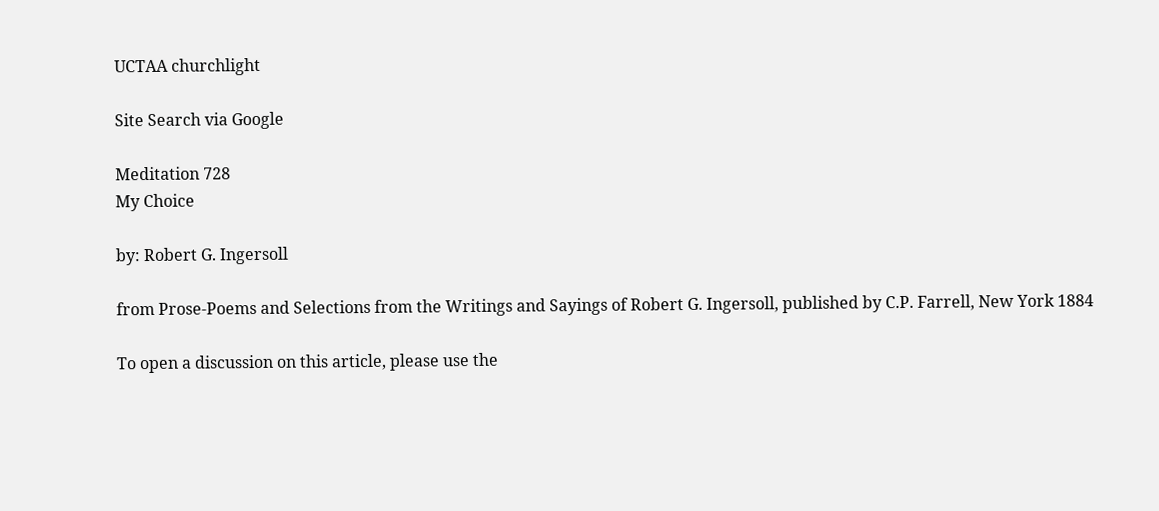UCTAA churchlight

Site Search via Google

Meditation 728
My Choice

by: Robert G. Ingersoll

from Prose-Poems and Selections from the Writings and Sayings of Robert G. Ingersoll, published by C.P. Farrell, New York 1884

To open a discussion on this article, please use the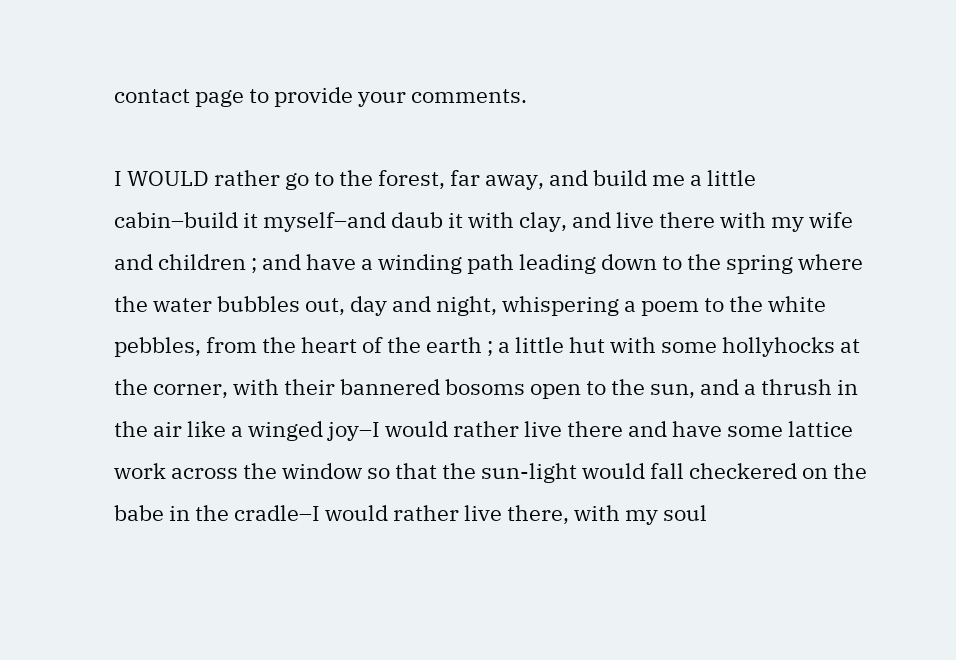contact page to provide your comments.

I WOULD rather go to the forest, far away, and build me a little cabin–build it myself–and daub it with clay, and live there with my wife and children ; and have a winding path leading down to the spring where the water bubbles out, day and night, whispering a poem to the white pebbles, from the heart of the earth ; a little hut with some hollyhocks at the corner, with their bannered bosoms open to the sun, and a thrush in the air like a winged joy–I would rather live there and have some lattice work across the window so that the sun-light would fall checkered on the babe in the cradle–I would rather live there, with my soul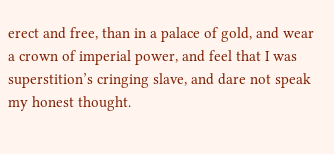erect and free, than in a palace of gold, and wear a crown of imperial power, and feel that I was superstition’s cringing slave, and dare not speak my honest thought.